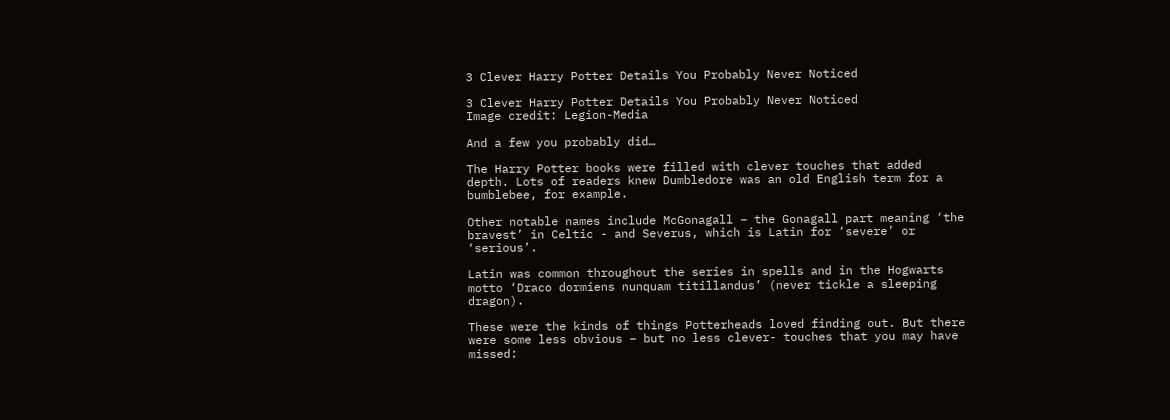3 Clever Harry Potter Details You Probably Never Noticed

3 Clever Harry Potter Details You Probably Never Noticed
Image credit: Legion-Media

And a few you probably did…

The Harry Potter books were filled with clever touches that added depth. Lots of readers knew Dumbledore was an old English term for a bumblebee, for example.

Other notable names include McGonagall – the Gonagall part meaning ‘the bravest’ in Celtic - and Severus, which is Latin for ‘severe’ or ‘serious’.

Latin was common throughout the series in spells and in the Hogwarts motto ‘Draco dormiens nunquam titillandus’ (never tickle a sleeping dragon).

These were the kinds of things Potterheads loved finding out. But there were some less obvious – but no less clever- touches that you may have missed: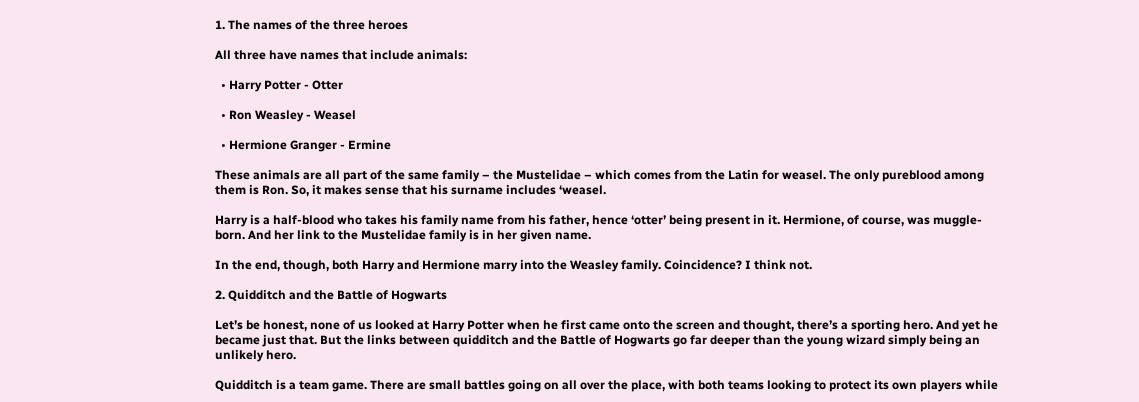1. The names of the three heroes

All three have names that include animals:

  • Harry Potter - Otter

  • Ron Weasley - Weasel

  • Hermione Granger - Ermine

These animals are all part of the same family – the Mustelidae – which comes from the Latin for weasel. The only pureblood among them is Ron. So, it makes sense that his surname includes ‘weasel.

Harry is a half-blood who takes his family name from his father, hence ‘otter’ being present in it. Hermione, of course, was muggle-born. And her link to the Mustelidae family is in her given name.

In the end, though, both Harry and Hermione marry into the Weasley family. Coincidence? I think not.

2. Quidditch and the Battle of Hogwarts

Let’s be honest, none of us looked at Harry Potter when he first came onto the screen and thought, there’s a sporting hero. And yet he became just that. But the links between quidditch and the Battle of Hogwarts go far deeper than the young wizard simply being an unlikely hero.

Quidditch is a team game. There are small battles going on all over the place, with both teams looking to protect its own players while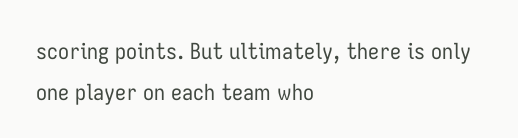scoring points. But ultimately, there is only one player on each team who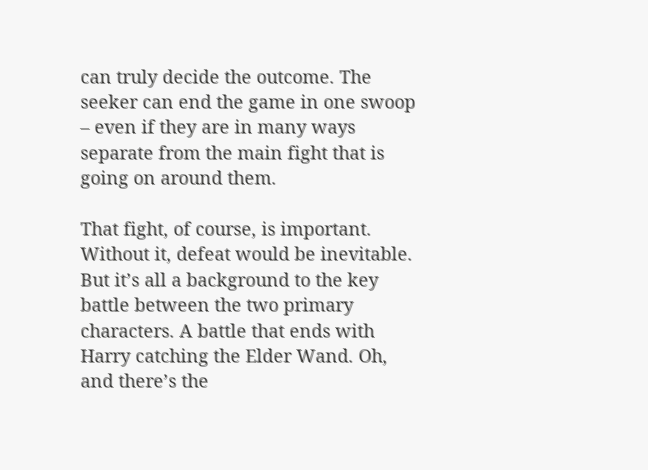can truly decide the outcome. The seeker can end the game in one swoop – even if they are in many ways separate from the main fight that is going on around them.

That fight, of course, is important. Without it, defeat would be inevitable. But it’s all a background to the key battle between the two primary characters. A battle that ends with Harry catching the Elder Wand. Oh, and there’s the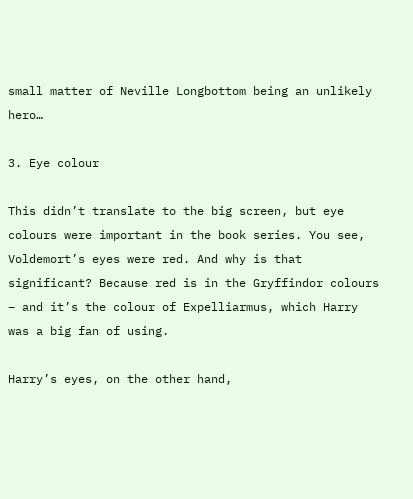small matter of Neville Longbottom being an unlikely hero…

3. Eye colour

This didn’t translate to the big screen, but eye colours were important in the book series. You see, Voldemort’s eyes were red. And why is that significant? Because red is in the Gryffindor colours – and it’s the colour of Expelliarmus, which Harry was a big fan of using.

Harry’s eyes, on the other hand,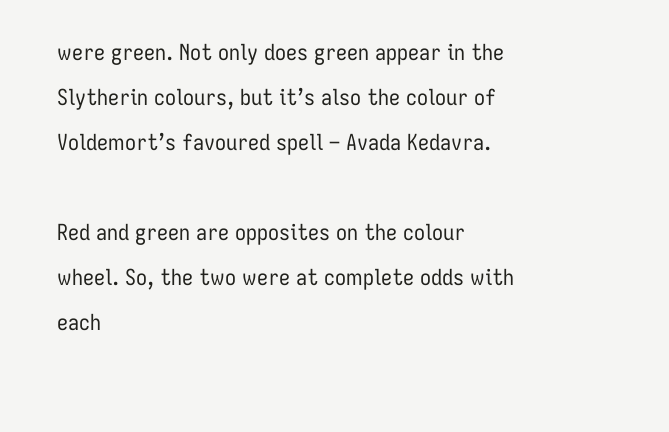were green. Not only does green appear in the Slytherin colours, but it’s also the colour of Voldemort’s favoured spell – Avada Kedavra.

Red and green are opposites on the colour wheel. So, the two were at complete odds with each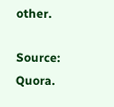other.

Source: Quora.